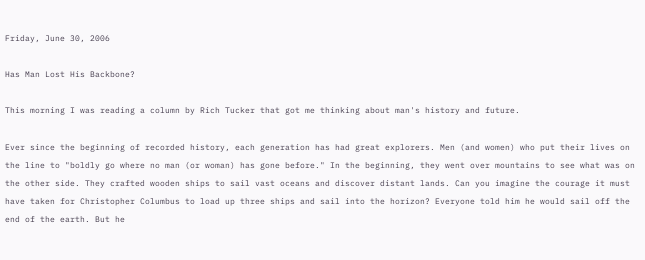Friday, June 30, 2006

Has Man Lost His Backbone?

This morning I was reading a column by Rich Tucker that got me thinking about man's history and future.

Ever since the beginning of recorded history, each generation has had great explorers. Men (and women) who put their lives on the line to "boldly go where no man (or woman) has gone before." In the beginning, they went over mountains to see what was on the other side. They crafted wooden ships to sail vast oceans and discover distant lands. Can you imagine the courage it must have taken for Christopher Columbus to load up three ships and sail into the horizon? Everyone told him he would sail off the end of the earth. But he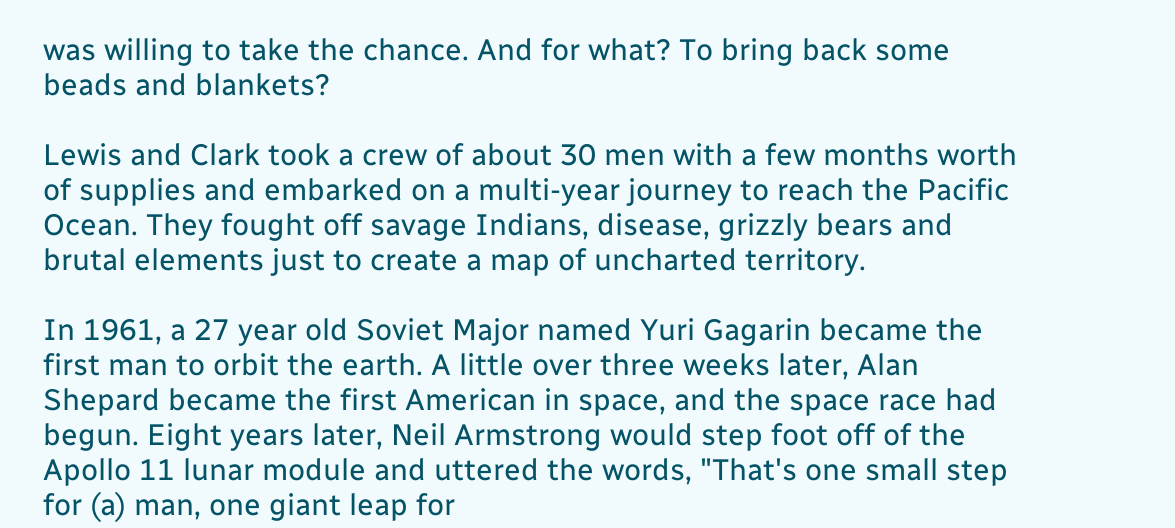was willing to take the chance. And for what? To bring back some beads and blankets?

Lewis and Clark took a crew of about 30 men with a few months worth of supplies and embarked on a multi-year journey to reach the Pacific Ocean. They fought off savage Indians, disease, grizzly bears and brutal elements just to create a map of uncharted territory.

In 1961, a 27 year old Soviet Major named Yuri Gagarin became the first man to orbit the earth. A little over three weeks later, Alan Shepard became the first American in space, and the space race had begun. Eight years later, Neil Armstrong would step foot off of the Apollo 11 lunar module and uttered the words, "That's one small step for (a) man, one giant leap for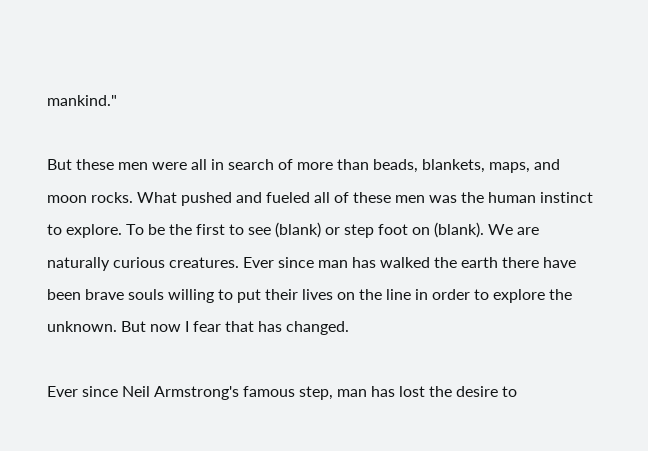mankind."

But these men were all in search of more than beads, blankets, maps, and moon rocks. What pushed and fueled all of these men was the human instinct to explore. To be the first to see (blank) or step foot on (blank). We are naturally curious creatures. Ever since man has walked the earth there have been brave souls willing to put their lives on the line in order to explore the unknown. But now I fear that has changed.

Ever since Neil Armstrong's famous step, man has lost the desire to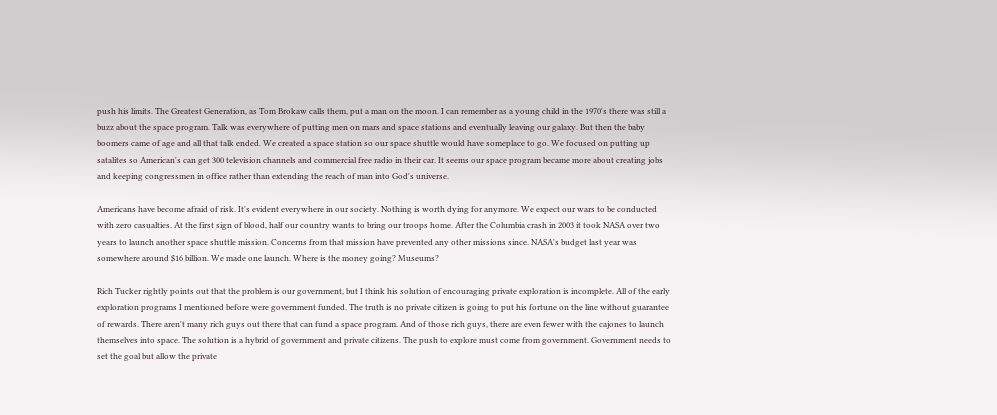push his limits. The Greatest Generation, as Tom Brokaw calls them, put a man on the moon. I can remember as a young child in the 1970's there was still a buzz about the space program. Talk was everywhere of putting men on mars and space stations and eventually leaving our galaxy. But then the baby boomers came of age and all that talk ended. We created a space station so our space shuttle would have someplace to go. We focused on putting up satalites so American's can get 300 television channels and commercial free radio in their car. It seems our space program became more about creating jobs and keeping congressmen in office rather than extending the reach of man into God's universe.

Americans have become afraid of risk. It's evident everywhere in our society. Nothing is worth dying for anymore. We expect our wars to be conducted with zero casualties. At the first sign of blood, half our country wants to bring our troops home. After the Columbia crash in 2003 it took NASA over two years to launch another space shuttle mission. Concerns from that mission have prevented any other missions since. NASA's budget last year was somewhere around $16 billion. We made one launch. Where is the money going? Museums?

Rich Tucker rightly points out that the problem is our government, but I think his solution of encouraging private exploration is incomplete. All of the early exploration programs I mentioned before were government funded. The truth is no private citizen is going to put his fortune on the line without guarantee of rewards. There aren't many rich guys out there that can fund a space program. And of those rich guys, there are even fewer with the cajones to launch themselves into space. The solution is a hybrid of government and private citizens. The push to explore must come from government. Government needs to set the goal but allow the private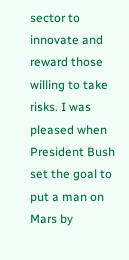sector to innovate and reward those willing to take risks. I was pleased when President Bush set the goal to put a man on Mars by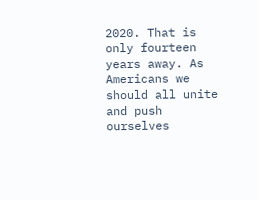2020. That is only fourteen years away. As Americans we should all unite and push ourselves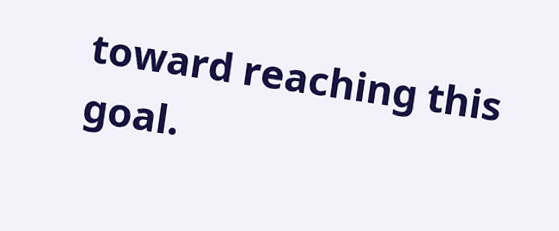toward reaching this goal.